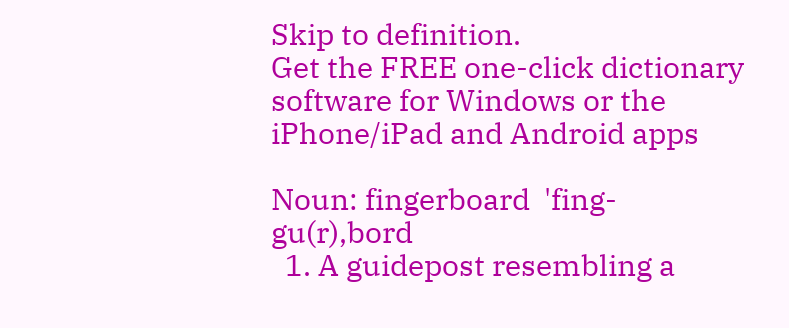Skip to definition.
Get the FREE one-click dictionary software for Windows or the iPhone/iPad and Android apps

Noun: fingerboard  'fing-gu(r),bord
  1. A guidepost resembling a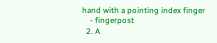hand with a pointing index finger
    - fingerpost
  2. A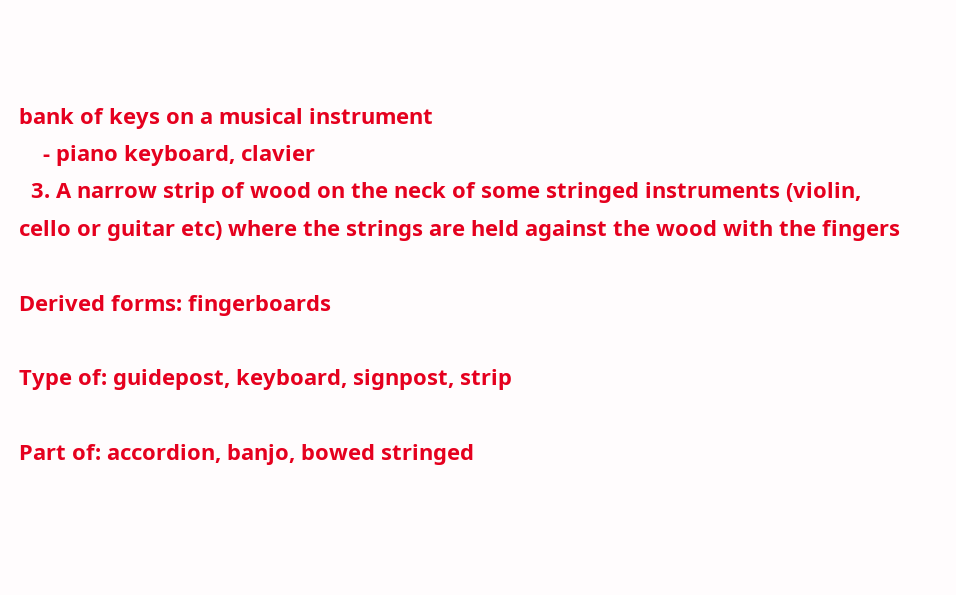bank of keys on a musical instrument
    - piano keyboard, clavier
  3. A narrow strip of wood on the neck of some stringed instruments (violin, cello or guitar etc) where the strings are held against the wood with the fingers

Derived forms: fingerboards

Type of: guidepost, keyboard, signpost, strip

Part of: accordion, banjo, bowed stringed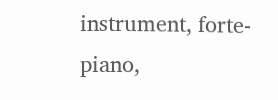instrument, forte-piano,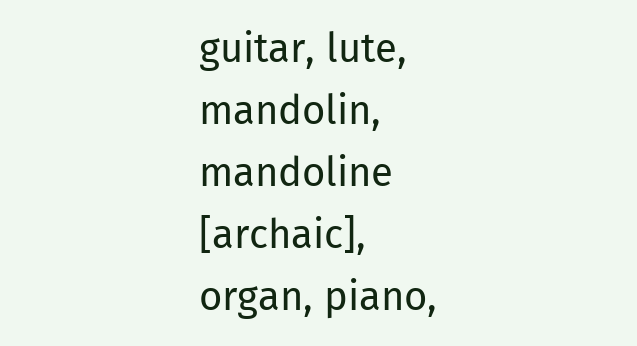guitar, lute, mandolin, mandoline [archaic], organ, piano,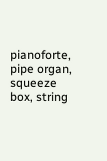pianoforte, pipe organ, squeeze box, string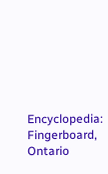Encyclopedia: Fingerboard, Ontario